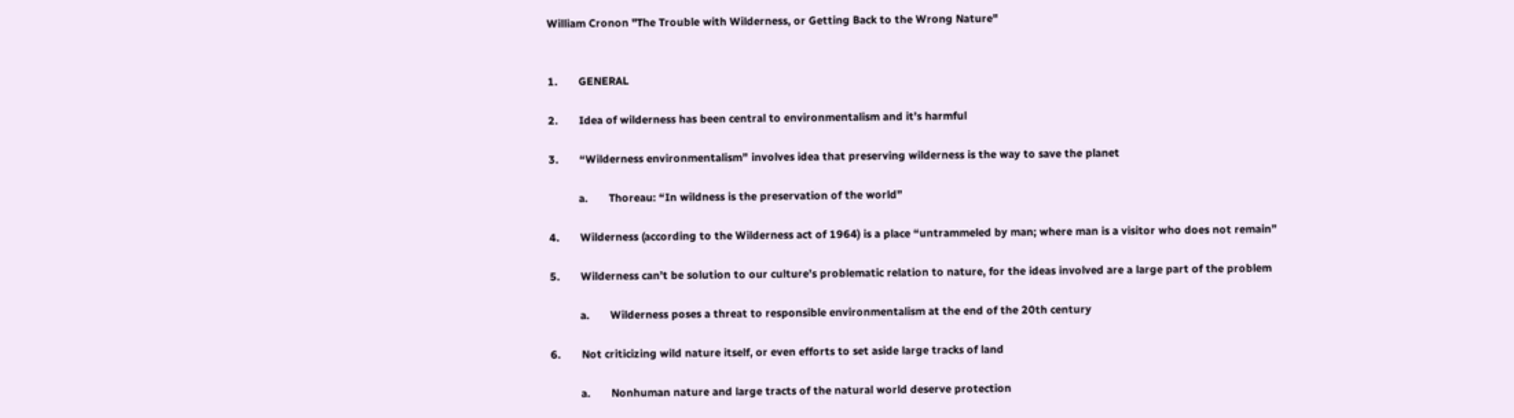William Cronon "The Trouble with Wilderness, or Getting Back to the Wrong Nature"


1.       GENERAL

2.       Idea of wilderness has been central to environmentalism and it’s harmful

3.       “Wilderness environmentalism” involves idea that preserving wilderness is the way to save the planet

          a.       Thoreau: “In wildness is the preservation of the world”

4.       Wilderness (according to the Wilderness act of 1964) is a place “untrammeled by man; where man is a visitor who does not remain”

5.       Wilderness can’t be solution to our culture’s problematic relation to nature, for the ideas involved are a large part of the problem

          a.       Wilderness poses a threat to responsible environmentalism at the end of the 20th century

6.       Not criticizing wild nature itself, or even efforts to set aside large tracks of land

          a.       Nonhuman nature and large tracts of the natural world deserve protection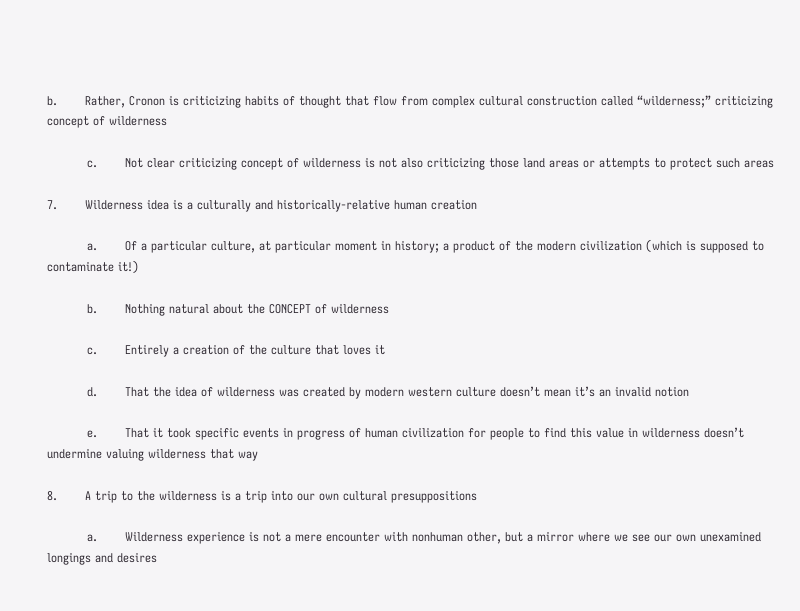b.       Rather, Cronon is criticizing habits of thought that flow from complex cultural construction called “wilderness;” criticizing concept of wilderness

          c.       Not clear criticizing concept of wilderness is not also criticizing those land areas or attempts to protect such areas

7.       Wilderness idea is a culturally and historically-relative human creation

          a.       Of a particular culture, at particular moment in history; a product of the modern civilization (which is supposed to contaminate it!)

          b.       Nothing natural about the CONCEPT of wilderness

          c.       Entirely a creation of the culture that loves it

          d.       That the idea of wilderness was created by modern western culture doesn’t mean it’s an invalid notion

          e.       That it took specific events in progress of human civilization for people to find this value in wilderness doesn’t undermine valuing wilderness that way

8.       A trip to the wilderness is a trip into our own cultural presuppositions

          a.       Wilderness experience is not a mere encounter with nonhuman other, but a mirror where we see our own unexamined longings and desires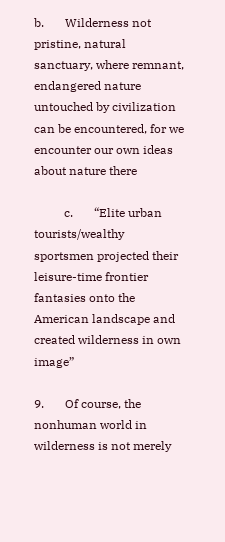b.       Wilderness not pristine, natural sanctuary, where remnant, endangered nature untouched by civilization can be encountered, for we encounter our own ideas about nature there

          c.       “Elite urban tourists/wealthy sportsmen projected their leisure-time frontier fantasies onto the American landscape and created wilderness in own image”

9.       Of course, the nonhuman world in wilderness is not merely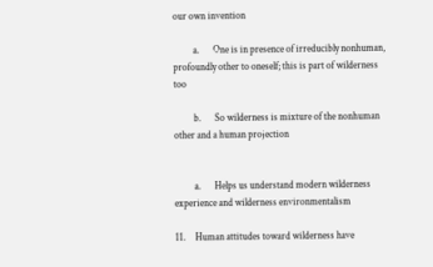our own invention

          a.       One is in presence of irreducibly nonhuman, profoundly other to oneself; this is part of wilderness too

          b.       So wilderness is mixture of the nonhuman other and a human projection


          a.       Helps us understand modern wilderness experience and wilderness environmentalism

11.     Human attitudes toward wilderness have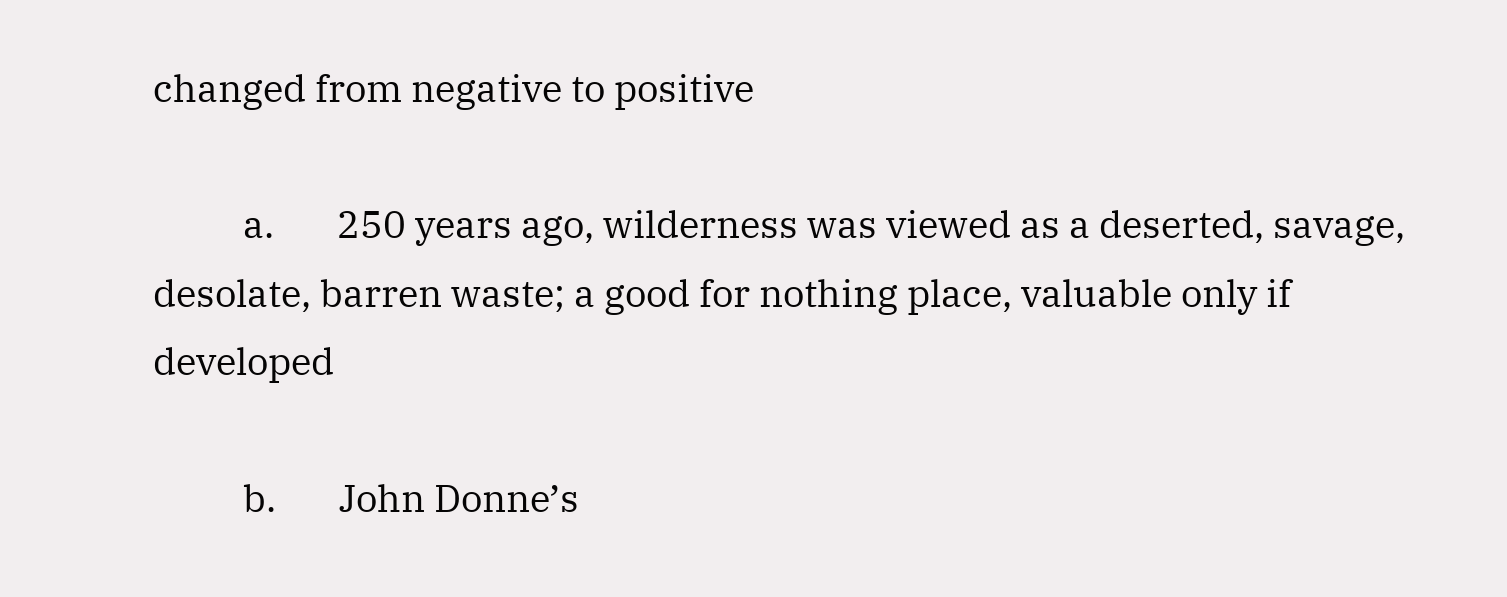changed from negative to positive

          a.       250 years ago, wilderness was viewed as a deserted, savage, desolate, barren waste; a good for nothing place, valuable only if developed

          b.       John Donne’s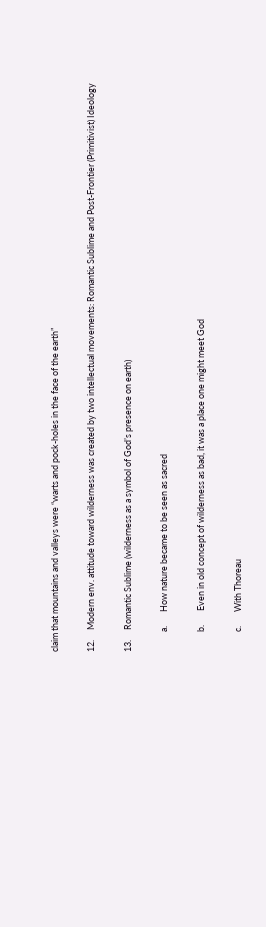claim that mountains and valleys were “warts and pock-holes in the face of the earth”

12.     Modern env. attitude toward wilderness was created by two intellectual movements: Romantic Sublime and Post-Frontier (Primitivist) Ideology

13.     Romantic Sublime (wilderness as a symbol of God’s presence on earth)

          a.       How nature became to be seen as sacred

          b.       Even in old concept of wilderness as bad, it was a place one might meet God

          c.       With Thoreau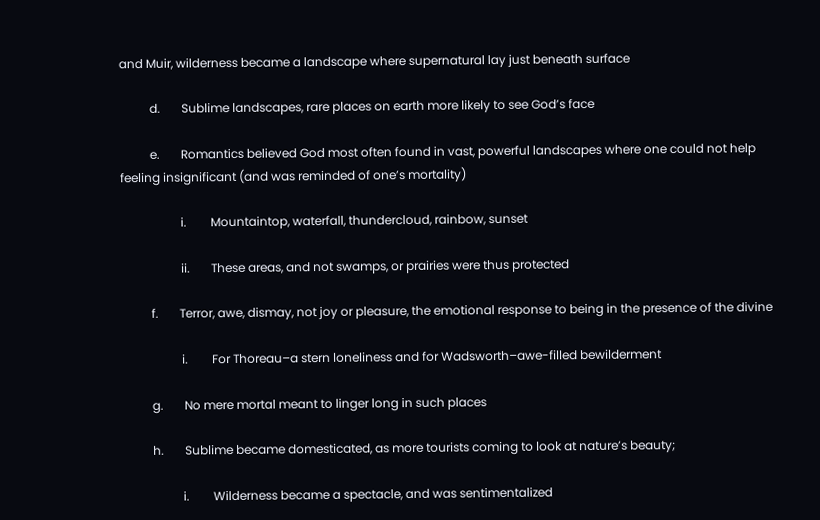and Muir, wilderness became a landscape where supernatural lay just beneath surface

          d.       Sublime landscapes, rare places on earth more likely to see God’s face

          e.       Romantics believed God most often found in vast, powerful landscapes where one could not help feeling insignificant (and was reminded of one’s mortality)

                    i.        Mountaintop, waterfall, thundercloud, rainbow, sunset

                    ii.       These areas, and not swamps, or prairies were thus protected

          f.       Terror, awe, dismay, not joy or pleasure, the emotional response to being in the presence of the divine

                    i.        For Thoreau–a stern loneliness and for Wadsworth–awe-filled bewilderment

          g.       No mere mortal meant to linger long in such places

          h.       Sublime became domesticated, as more tourists coming to look at nature’s beauty;

                    i.        Wilderness became a spectacle, and was sentimentalized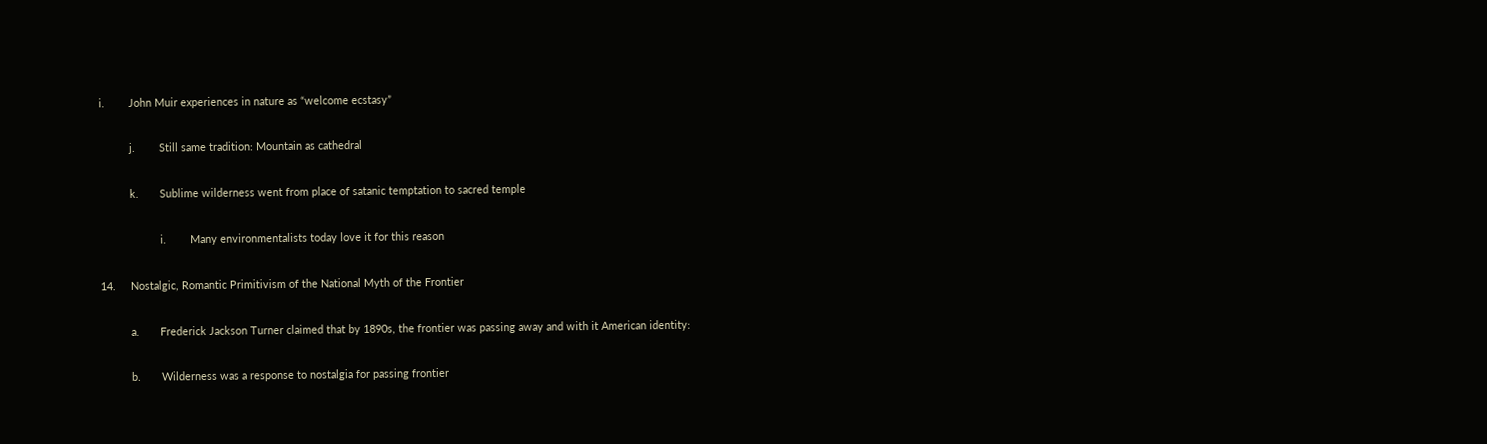i.        John Muir experiences in nature as “welcome ecstasy”

          j.        Still same tradition: Mountain as cathedral

          k.       Sublime wilderness went from place of satanic temptation to sacred temple

                    i.        Many environmentalists today love it for this reason

14.     Nostalgic, Romantic Primitivism of the National Myth of the Frontier

          a.       Frederick Jackson Turner claimed that by 1890s, the frontier was passing away and with it American identity:

          b.       Wilderness was a response to nostalgia for passing frontier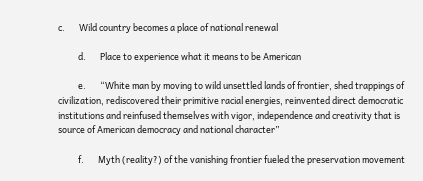c.       Wild country becomes a place of national renewal

          d.       Place to experience what it means to be American

          e.       “White man by moving to wild unsettled lands of frontier, shed trappings of civilization, rediscovered their primitive racial energies, reinvented direct democratic institutions and reinfused themselves with vigor, independence and creativity that is source of American democracy and national character”

          f.       Myth (reality?) of the vanishing frontier fueled the preservation movement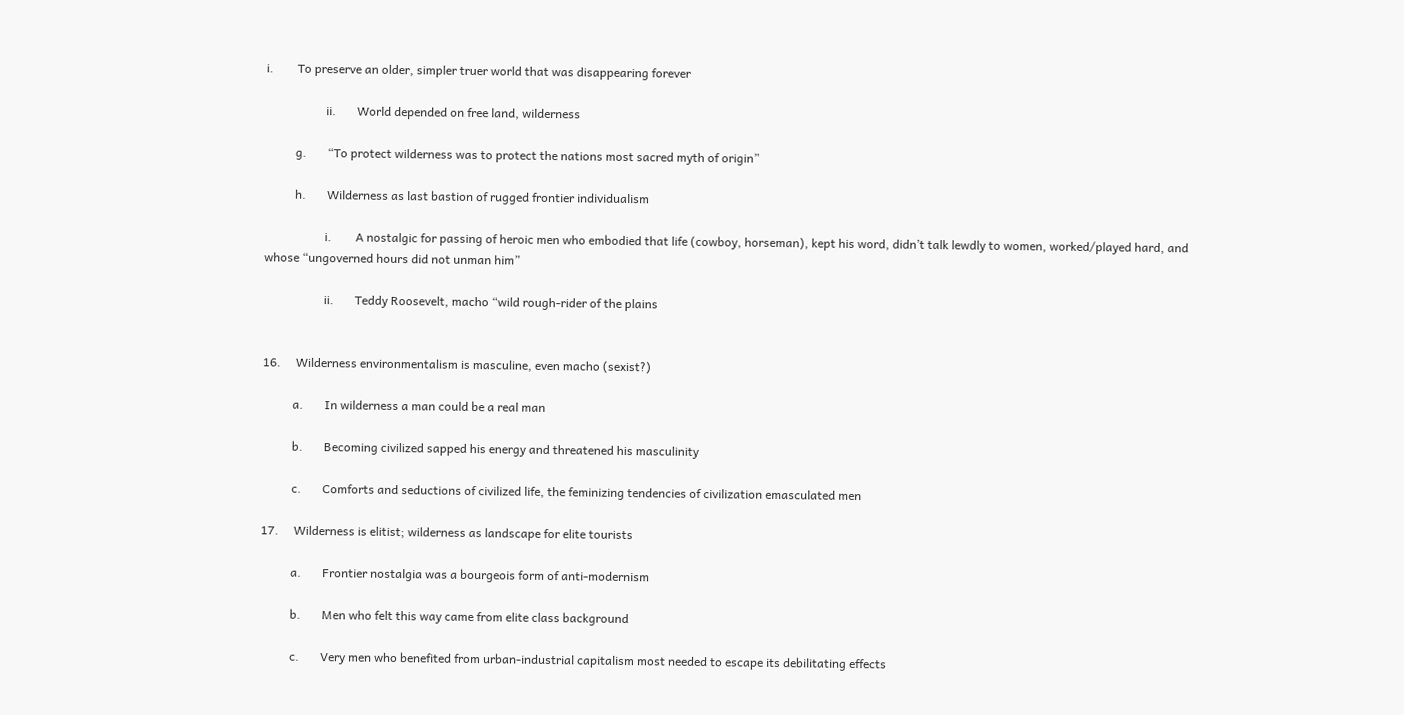i.        To preserve an older, simpler truer world that was disappearing forever

                    ii.       World depended on free land, wilderness

          g.       “To protect wilderness was to protect the nations most sacred myth of origin”

          h.       Wilderness as last bastion of rugged frontier individualism

                    i.        A nostalgic for passing of heroic men who embodied that life (cowboy, horseman), kept his word, didn’t talk lewdly to women, worked/played hard, and whose “ungoverned hours did not unman him”

                    ii.       Teddy Roosevelt, macho “wild rough-rider of the plains


16.     Wilderness environmentalism is masculine, even macho (sexist?)

          a.       In wilderness a man could be a real man

          b.       Becoming civilized sapped his energy and threatened his masculinity

          c.       Comforts and seductions of civilized life, the feminizing tendencies of civilization emasculated men

17.     Wilderness is elitist; wilderness as landscape for elite tourists

          a.       Frontier nostalgia was a bourgeois form of anti-modernism

          b.       Men who felt this way came from elite class background

          c.       Very men who benefited from urban-industrial capitalism most needed to escape its debilitating effects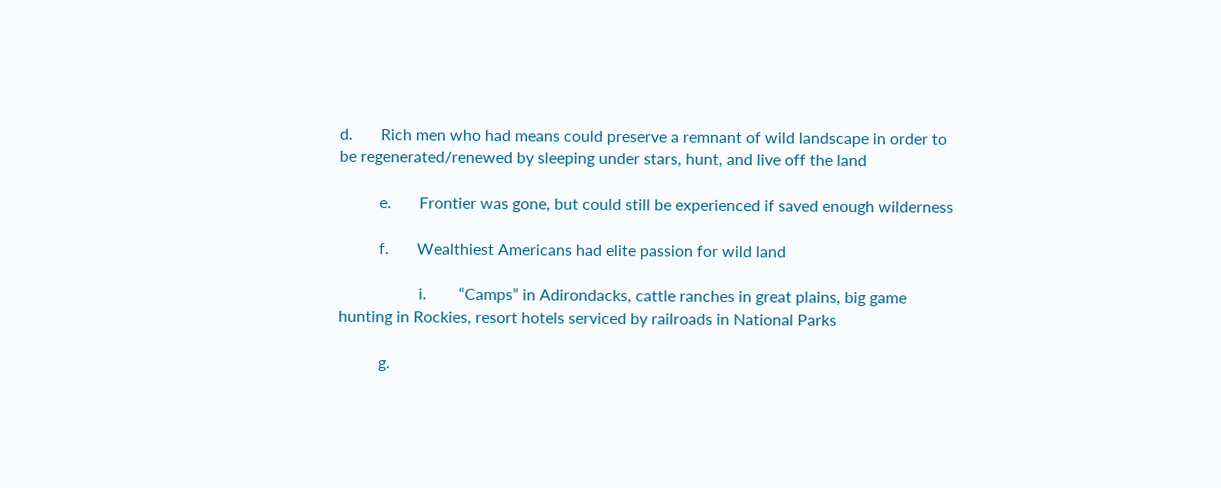d.       Rich men who had means could preserve a remnant of wild landscape in order to be regenerated/renewed by sleeping under stars, hunt, and live off the land

          e.       Frontier was gone, but could still be experienced if saved enough wilderness

          f.       Wealthiest Americans had elite passion for wild land

                    i.        “Camps” in Adirondacks, cattle ranches in great plains, big game hunting in Rockies, resort hotels serviced by railroads in National Parks

          g.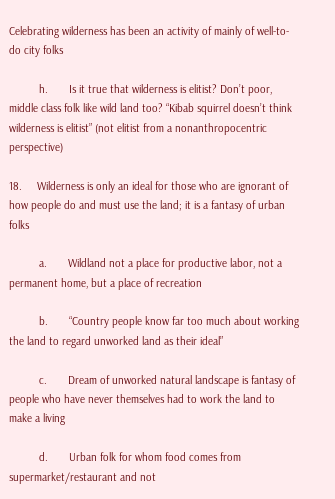Celebrating wilderness has been an activity of mainly of well-to-do city folks

          h.       Is it true that wilderness is elitist? Don’t poor, middle class folk like wild land too? “Kibab squirrel doesn’t think wilderness is elitist” (not elitist from a nonanthropocentric perspective)

18.     Wilderness is only an ideal for those who are ignorant of how people do and must use the land; it is a fantasy of urban folks

          a.       Wildland not a place for productive labor, not a permanent home, but a place of recreation

          b.       “Country people know far too much about working the land to regard unworked land as their ideal”

          c.       Dream of unworked natural landscape is fantasy of people who have never themselves had to work the land to make a living

          d.       Urban folk for whom food comes from supermarket/restaurant and not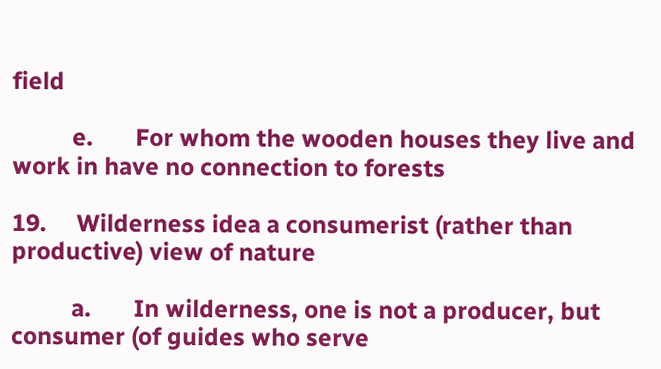field

          e.       For whom the wooden houses they live and work in have no connection to forests

19.     Wilderness idea a consumerist (rather than productive) view of nature

          a.       In wilderness, one is not a producer, but consumer (of guides who serve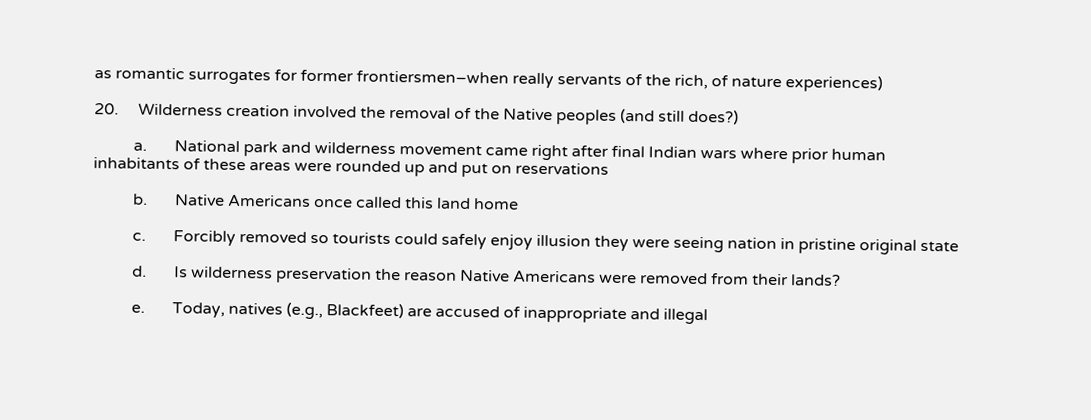as romantic surrogates for former frontiersmen–when really servants of the rich, of nature experiences)

20.     Wilderness creation involved the removal of the Native peoples (and still does?)

          a.       National park and wilderness movement came right after final Indian wars where prior human inhabitants of these areas were rounded up and put on reservations

          b.       Native Americans once called this land home

          c.       Forcibly removed so tourists could safely enjoy illusion they were seeing nation in pristine original state

          d.       Is wilderness preservation the reason Native Americans were removed from their lands?

          e.       Today, natives (e.g., Blackfeet) are accused of inappropriate and illegal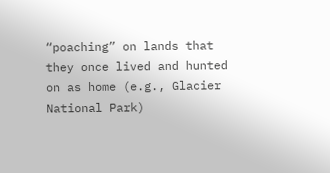“poaching” on lands that they once lived and hunted on as home (e.g., Glacier National Park)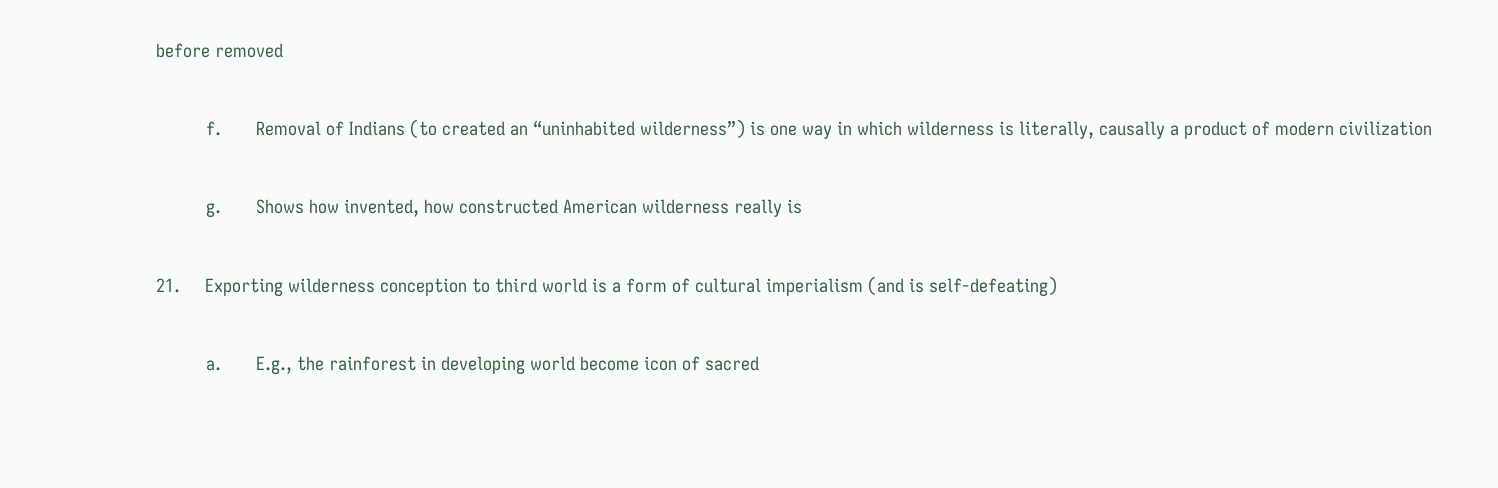before removed

          f.       Removal of Indians (to created an “uninhabited wilderness”) is one way in which wilderness is literally, causally a product of modern civilization

          g.       Shows how invented, how constructed American wilderness really is

21.     Exporting wilderness conception to third world is a form of cultural imperialism (and is self-defeating)

          a.       E.g., the rainforest in developing world become icon of sacred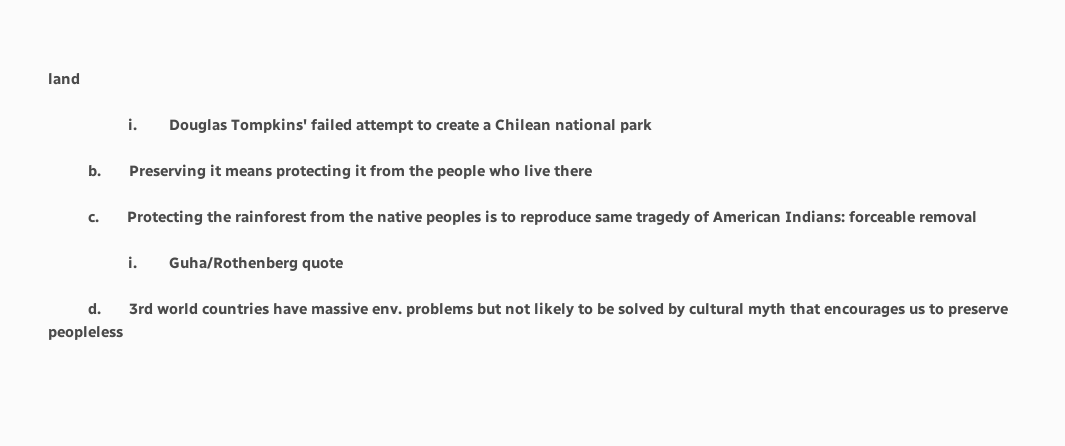land

                    i.        Douglas Tompkins' failed attempt to create a Chilean national park

          b.       Preserving it means protecting it from the people who live there

          c.       Protecting the rainforest from the native peoples is to reproduce same tragedy of American Indians: forceable removal

                    i.        Guha/Rothenberg quote

          d.       3rd world countries have massive env. problems but not likely to be solved by cultural myth that encourages us to preserve peopleless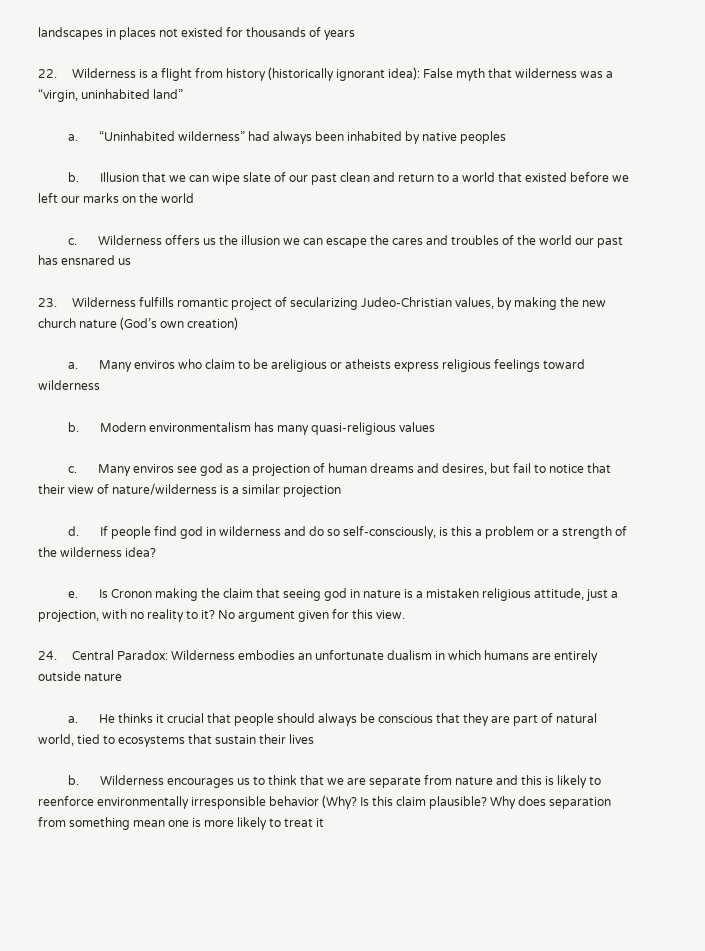landscapes in places not existed for thousands of years

22.     Wilderness is a flight from history (historically ignorant idea): False myth that wilderness was a “virgin, uninhabited land”

          a.       “Uninhabited wilderness” had always been inhabited by native peoples

          b.       Illusion that we can wipe slate of our past clean and return to a world that existed before we left our marks on the world

          c.       Wilderness offers us the illusion we can escape the cares and troubles of the world our past has ensnared us

23.     Wilderness fulfills romantic project of secularizing Judeo-Christian values, by making the new church nature (God’s own creation)

          a.       Many enviros who claim to be areligious or atheists express religious feelings toward wilderness

          b.       Modern environmentalism has many quasi-religious values

          c.       Many enviros see god as a projection of human dreams and desires, but fail to notice that their view of nature/wilderness is a similar projection

          d.       If people find god in wilderness and do so self-consciously, is this a problem or a strength of the wilderness idea?

          e.       Is Cronon making the claim that seeing god in nature is a mistaken religious attitude, just a projection, with no reality to it? No argument given for this view.

24.     Central Paradox: Wilderness embodies an unfortunate dualism in which humans are entirely outside nature

          a.       He thinks it crucial that people should always be conscious that they are part of natural world, tied to ecosystems that sustain their lives

          b.       Wilderness encourages us to think that we are separate from nature and this is likely to reenforce environmentally irresponsible behavior (Why? Is this claim plausible? Why does separation from something mean one is more likely to treat it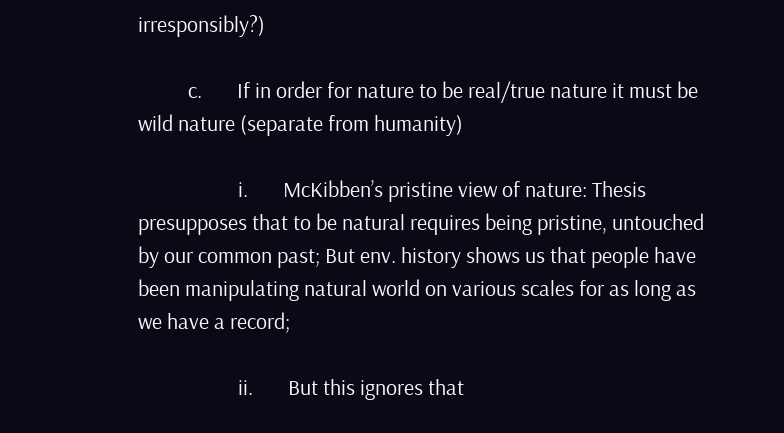irresponsibly?)

          c.       If in order for nature to be real/true nature it must be wild nature (separate from humanity)

                    i.       McKibben’s pristine view of nature: Thesis presupposes that to be natural requires being pristine, untouched by our common past; But env. history shows us that people have been manipulating natural world on various scales for as long as we have a record;

                    ii.       But this ignores that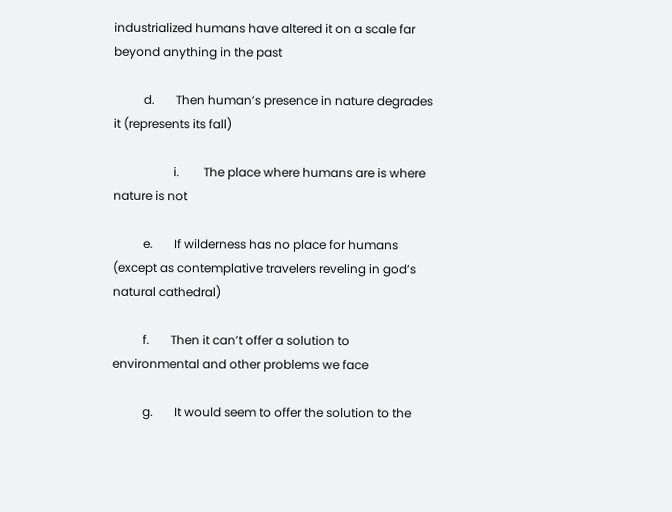industrialized humans have altered it on a scale far beyond anything in the past

          d.       Then human’s presence in nature degrades it (represents its fall)

                    i.        The place where humans are is where nature is not

          e.       If wilderness has no place for humans (except as contemplative travelers reveling in god’s natural cathedral)

          f.       Then it can’t offer a solution to environmental and other problems we face

          g.       It would seem to offer the solution to the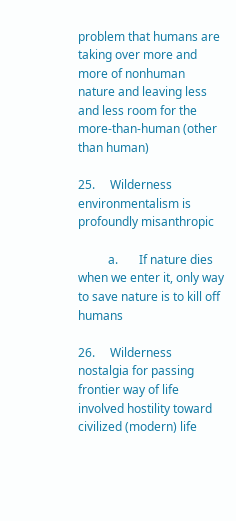problem that humans are taking over more and more of nonhuman nature and leaving less and less room for the more-than-human (other than human)

25.     Wilderness environmentalism is profoundly misanthropic

          a.       If nature dies when we enter it, only way to save nature is to kill off humans

26.     Wilderness nostalgia for passing frontier way of life involved hostility toward civilized (modern) life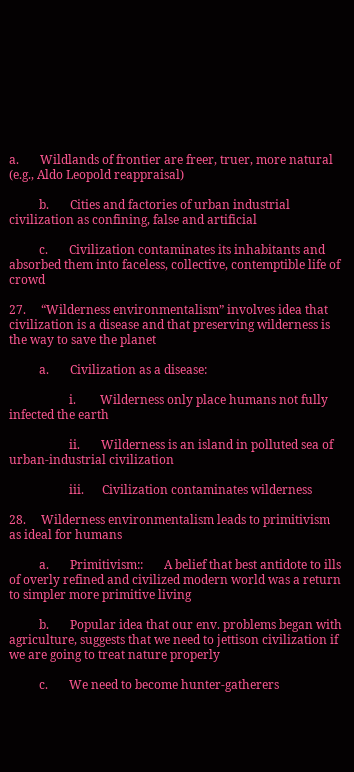a.       Wildlands of frontier are freer, truer, more natural (e.g., Aldo Leopold reappraisal)

          b.       Cities and factories of urban industrial civilization as confining, false and artificial

          c.       Civilization contaminates its inhabitants and absorbed them into faceless, collective, contemptible life of crowd

27.     “Wilderness environmentalism” involves idea that civilization is a disease and that preserving wilderness is the way to save the planet

          a.       Civilization as a disease:

                    i.        Wilderness only place humans not fully infected the earth

                    ii.       Wilderness is an island in polluted sea of urban-industrial civilization

                    iii.      Civilization contaminates wilderness

28.     Wilderness environmentalism leads to primitivism as ideal for humans

          a.       Primitivism::       A belief that best antidote to ills of overly refined and civilized modern world was a return to simpler more primitive living

          b.       Popular idea that our env. problems began with agriculture, suggests that we need to jettison civilization if we are going to treat nature properly

          c.       We need to become hunter-gatherers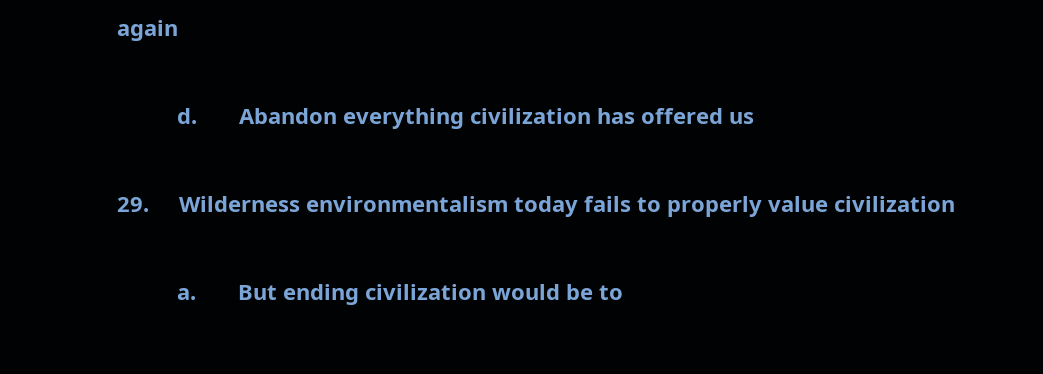again

          d.       Abandon everything civilization has offered us

29.     Wilderness environmentalism today fails to properly value civilization

          a.       But ending civilization would be to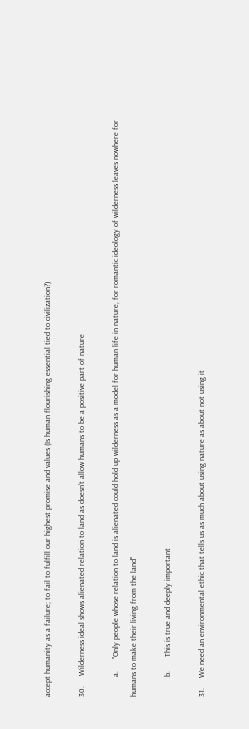accept humanity as a failure; to fail to fulfill our highest promise and values (Is human flourishing essential tied to civilization?)

30.     Wilderness ideal shows alienated relation to land as doesn’t allow humans to be a positive part of nature

          a.      "Only people whose relation to land is alienated could hold up wilderness as a model for human life in nature, for romantic ideology of wilderness leaves nowhere for humans to make their living from the land"

          b.       This is true and deeply important

31.     We need an environmental ethic that tells us as much about using nature as about not using it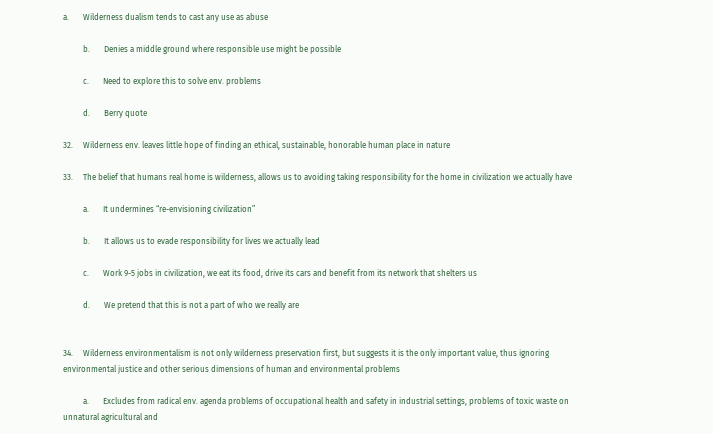a.       Wilderness dualism tends to cast any use as abuse

          b.       Denies a middle ground where responsible use might be possible

          c.       Need to explore this to solve env. problems

          d.       Berry quote

32.     Wilderness env. leaves little hope of finding an ethical, sustainable, honorable human place in nature

33.     The belief that humans real home is wilderness, allows us to avoiding taking responsibility for the home in civilization we actually have

          a.       It undermines “re-envisioning civilization”

          b.       It allows us to evade responsibility for lives we actually lead

          c.       Work 9-5 jobs in civilization, we eat its food, drive its cars and benefit from its network that shelters us

          d.       We pretend that this is not a part of who we really are


34.     Wilderness environmentalism is not only wilderness preservation first, but suggests it is the only important value, thus ignoring environmental justice and other serious dimensions of human and environmental problems

          a.       Excludes from radical env. agenda problems of occupational health and safety in industrial settings, problems of toxic waste on unnatural agricultural and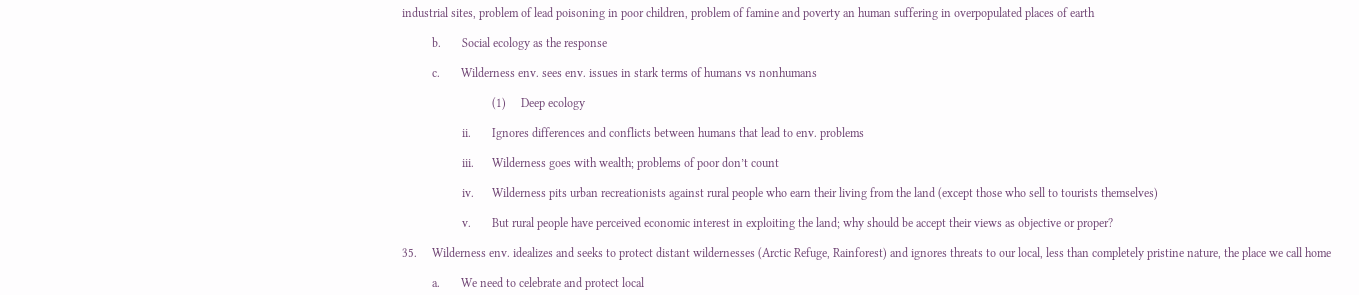industrial sites, problem of lead poisoning in poor children, problem of famine and poverty an human suffering in overpopulated places of earth

          b.       Social ecology as the response

          c.       Wilderness env. sees env. issues in stark terms of humans vs nonhumans

                              (1)     Deep ecology

                    ii.       Ignores differences and conflicts between humans that lead to env. problems

                    iii.      Wilderness goes with wealth; problems of poor don’t count

                    iv.      Wilderness pits urban recreationists against rural people who earn their living from the land (except those who sell to tourists themselves)

                    v.       But rural people have perceived economic interest in exploiting the land; why should be accept their views as objective or proper?

35.     Wilderness env. idealizes and seeks to protect distant wildernesses (Arctic Refuge, Rainforest) and ignores threats to our local, less than completely pristine nature, the place we call home

          a.       We need to celebrate and protect local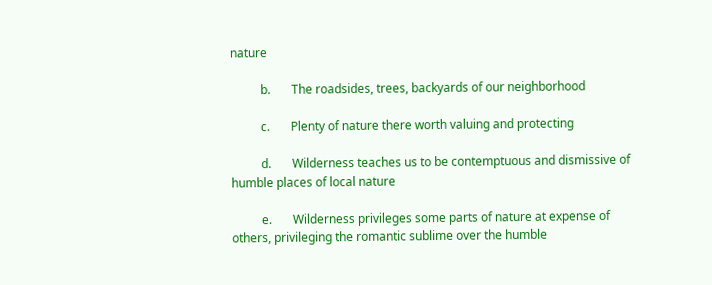nature

          b.       The roadsides, trees, backyards of our neighborhood

          c.       Plenty of nature there worth valuing and protecting

          d.       Wilderness teaches us to be contemptuous and dismissive of humble places of local nature

          e.       Wilderness privileges some parts of nature at expense of others, privileging the romantic sublime over the humble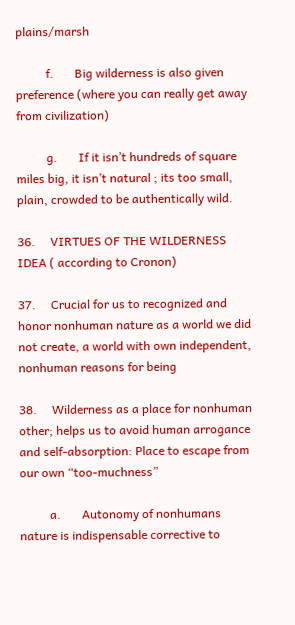plains/marsh

          f.       Big wilderness is also given preference (where you can really get away from civilization)

          g.       If it isn’t hundreds of square miles big, it isn’t natural ; its too small, plain, crowded to be authentically wild.

36.     VIRTUES OF THE WILDERNESS IDEA ( according to Cronon)

37.     Crucial for us to recognized and honor nonhuman nature as a world we did not create, a world with own independent, nonhuman reasons for being

38.     Wilderness as a place for nonhuman other; helps us to avoid human arrogance and self-absorption: Place to escape from our own “too-muchness”

          a.       Autonomy of nonhumans nature is indispensable corrective to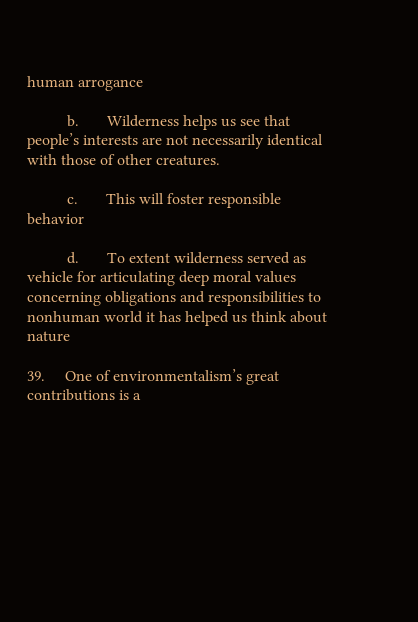human arrogance

          b.       Wilderness helps us see that people’s interests are not necessarily identical with those of other creatures.

          c.       This will foster responsible behavior

          d.       To extent wilderness served as vehicle for articulating deep moral values concerning obligations and responsibilities to nonhuman world it has helped us think about nature

39.     One of environmentalism’s great contributions is a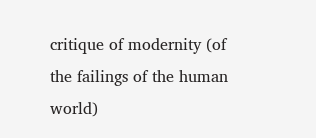critique of modernity (of the failings of the human world)